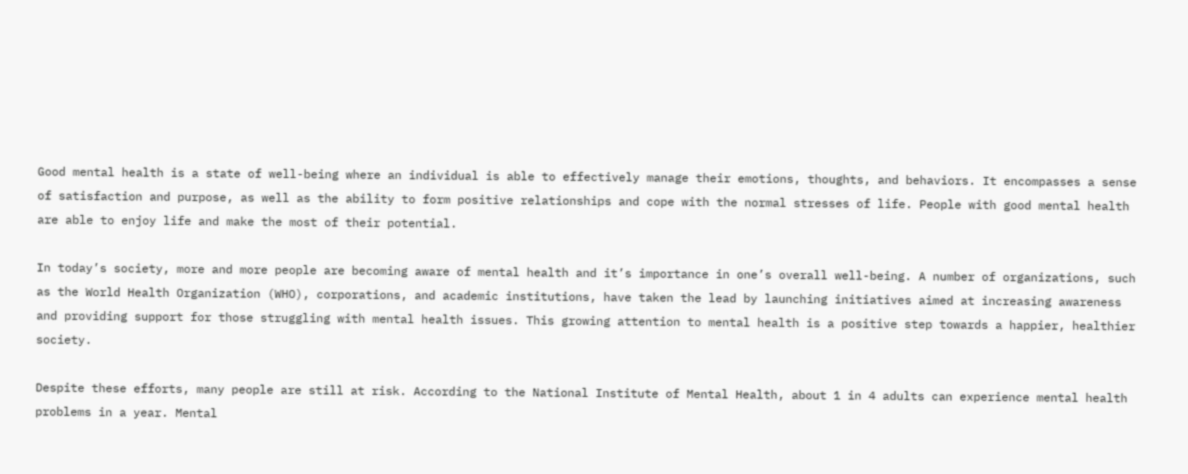Good mental health is a state of well-being where an individual is able to effectively manage their emotions, thoughts, and behaviors. It encompasses a sense of satisfaction and purpose, as well as the ability to form positive relationships and cope with the normal stresses of life. People with good mental health are able to enjoy life and make the most of their potential.

In today’s society, more and more people are becoming aware of mental health and it’s importance in one’s overall well-being. A number of organizations, such as the World Health Organization (WHO), corporations, and academic institutions, have taken the lead by launching initiatives aimed at increasing awareness and providing support for those struggling with mental health issues. This growing attention to mental health is a positive step towards a happier, healthier society.

Despite these efforts, many people are still at risk. According to the National Institute of Mental Health, about 1 in 4 adults can experience mental health problems in a year. Mental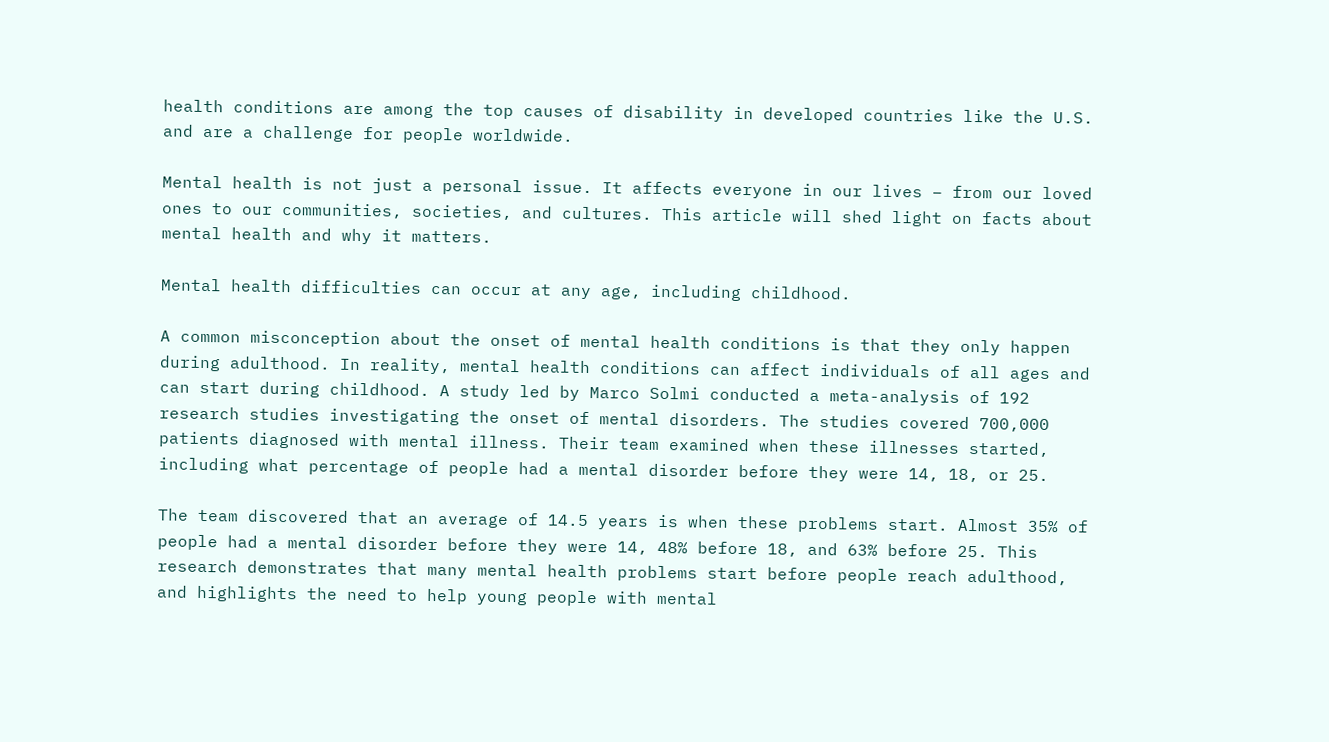health conditions are among the top causes of disability in developed countries like the U.S. and are a challenge for people worldwide.

Mental health is not just a personal issue. It affects everyone in our lives – from our loved ones to our communities, societies, and cultures. This article will shed light on facts about mental health and why it matters.

Mental health difficulties can occur at any age, including childhood.

A common misconception about the onset of mental health conditions is that they only happen during adulthood. In reality, mental health conditions can affect individuals of all ages and can start during childhood. A study led by Marco Solmi conducted a meta-analysis of 192 research studies investigating the onset of mental disorders. The studies covered 700,000 patients diagnosed with mental illness. Their team examined when these illnesses started, including what percentage of people had a mental disorder before they were 14, 18, or 25.

The team discovered that an average of 14.5 years is when these problems start. Almost 35% of people had a mental disorder before they were 14, 48% before 18, and 63% before 25. This research demonstrates that many mental health problems start before people reach adulthood, and highlights the need to help young people with mental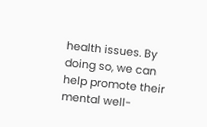health issues. By doing so, we can help promote their mental well-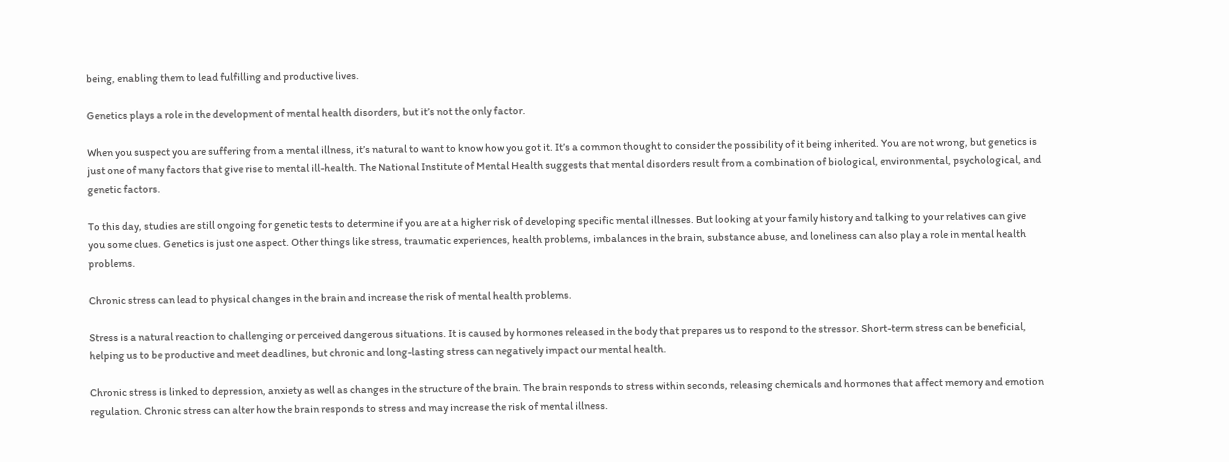being, enabling them to lead fulfilling and productive lives.

Genetics plays a role in the development of mental health disorders, but it’s not the only factor.

When you suspect you are suffering from a mental illness, it’s natural to want to know how you got it. It’s a common thought to consider the possibility of it being inherited. You are not wrong, but genetics is just one of many factors that give rise to mental ill-health. The National Institute of Mental Health suggests that mental disorders result from a combination of biological, environmental, psychological, and genetic factors.

To this day, studies are still ongoing for genetic tests to determine if you are at a higher risk of developing specific mental illnesses. But looking at your family history and talking to your relatives can give you some clues. Genetics is just one aspect. Other things like stress, traumatic experiences, health problems, imbalances in the brain, substance abuse, and loneliness can also play a role in mental health problems.

Chronic stress can lead to physical changes in the brain and increase the risk of mental health problems.

Stress is a natural reaction to challenging or perceived dangerous situations. It is caused by hormones released in the body that prepares us to respond to the stressor. Short-term stress can be beneficial, helping us to be productive and meet deadlines, but chronic and long-lasting stress can negatively impact our mental health.

Chronic stress is linked to depression, anxiety as well as changes in the structure of the brain. The brain responds to stress within seconds, releasing chemicals and hormones that affect memory and emotion regulation. Chronic stress can alter how the brain responds to stress and may increase the risk of mental illness.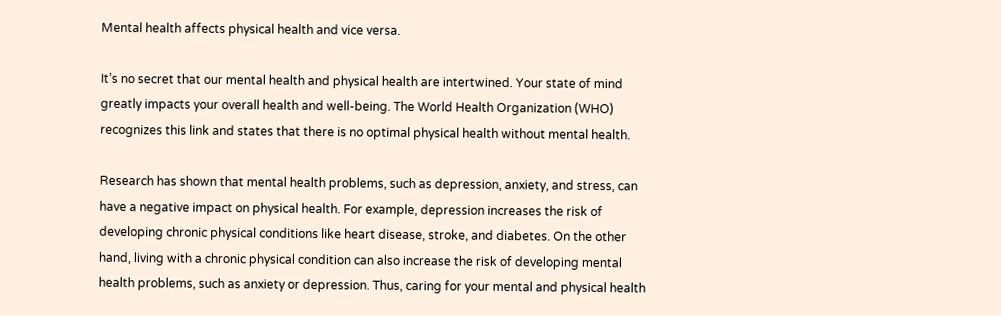Mental health affects physical health and vice versa.

It’s no secret that our mental health and physical health are intertwined. Your state of mind greatly impacts your overall health and well-being. The World Health Organization (WHO) recognizes this link and states that there is no optimal physical health without mental health.

Research has shown that mental health problems, such as depression, anxiety, and stress, can have a negative impact on physical health. For example, depression increases the risk of developing chronic physical conditions like heart disease, stroke, and diabetes. On the other hand, living with a chronic physical condition can also increase the risk of developing mental health problems, such as anxiety or depression. Thus, caring for your mental and physical health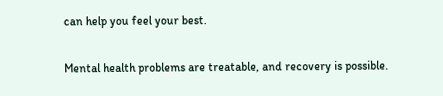can help you feel your best.

Mental health problems are treatable, and recovery is possible.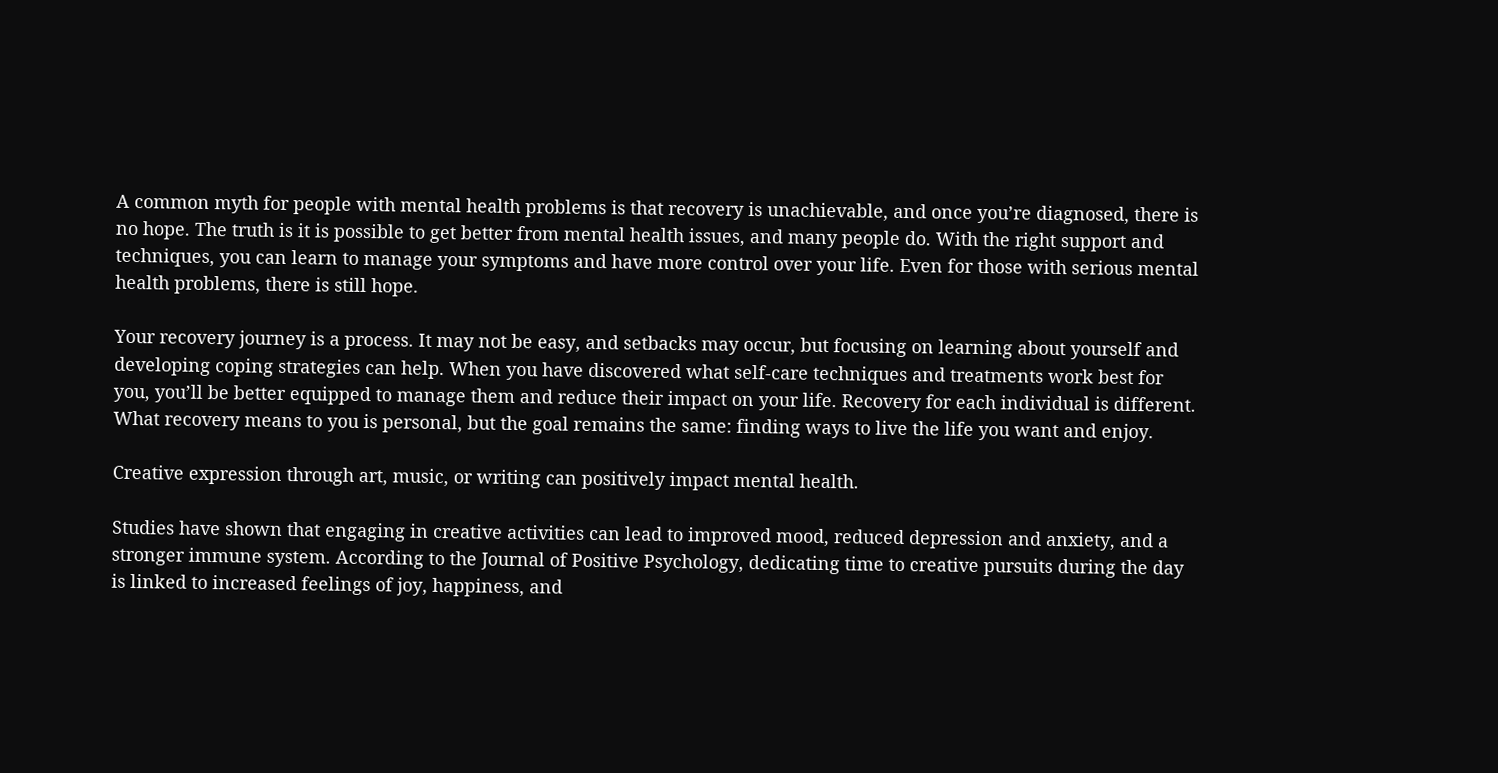A common myth for people with mental health problems is that recovery is unachievable, and once you’re diagnosed, there is no hope. The truth is it is possible to get better from mental health issues, and many people do. With the right support and techniques, you can learn to manage your symptoms and have more control over your life. Even for those with serious mental health problems, there is still hope.

Your recovery journey is a process. It may not be easy, and setbacks may occur, but focusing on learning about yourself and developing coping strategies can help. When you have discovered what self-care techniques and treatments work best for you, you’ll be better equipped to manage them and reduce their impact on your life. Recovery for each individual is different. What recovery means to you is personal, but the goal remains the same: finding ways to live the life you want and enjoy.

Creative expression through art, music, or writing can positively impact mental health.

Studies have shown that engaging in creative activities can lead to improved mood, reduced depression and anxiety, and a stronger immune system. According to the Journal of Positive Psychology, dedicating time to creative pursuits during the day is linked to increased feelings of joy, happiness, and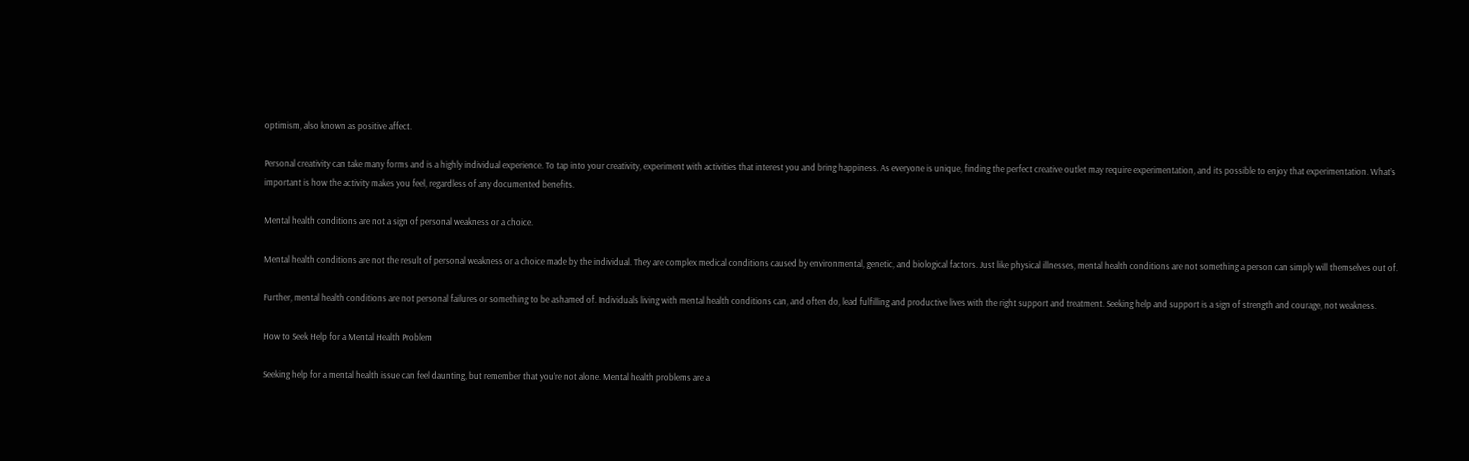optimism, also known as positive affect.

Personal creativity can take many forms and is a highly individual experience. To tap into your creativity, experiment with activities that interest you and bring happiness. As everyone is unique, finding the perfect creative outlet may require experimentation, and its possible to enjoy that experimentation. What’s important is how the activity makes you feel, regardless of any documented benefits.

Mental health conditions are not a sign of personal weakness or a choice.

Mental health conditions are not the result of personal weakness or a choice made by the individual. They are complex medical conditions caused by environmental, genetic, and biological factors. Just like physical illnesses, mental health conditions are not something a person can simply will themselves out of.

Further, mental health conditions are not personal failures or something to be ashamed of. Individuals living with mental health conditions can, and often do, lead fulfilling and productive lives with the right support and treatment. Seeking help and support is a sign of strength and courage, not weakness.

How to Seek Help for a Mental Health Problem

Seeking help for a mental health issue can feel daunting, but remember that you’re not alone. Mental health problems are a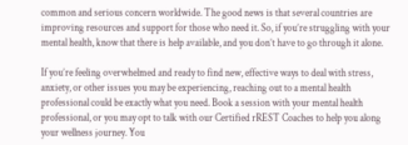common and serious concern worldwide. The good news is that several countries are improving resources and support for those who need it. So, if you’re struggling with your mental health, know that there is help available, and you don’t have to go through it alone.

If you’re feeling overwhelmed and ready to find new, effective ways to deal with stress, anxiety, or other issues you may be experiencing, reaching out to a mental health professional could be exactly what you need. Book a session with your mental health professional, or you may opt to talk with our Certified rREST Coaches to help you along your wellness journey. You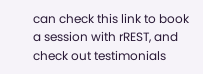can check this link to book a session with rREST, and check out testimonials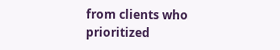from clients who prioritized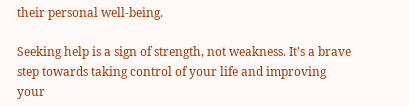their personal well-being.

Seeking help is a sign of strength, not weakness. It’s a brave step towards taking control of your life and improving your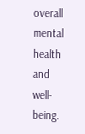overall mental health and well-being.